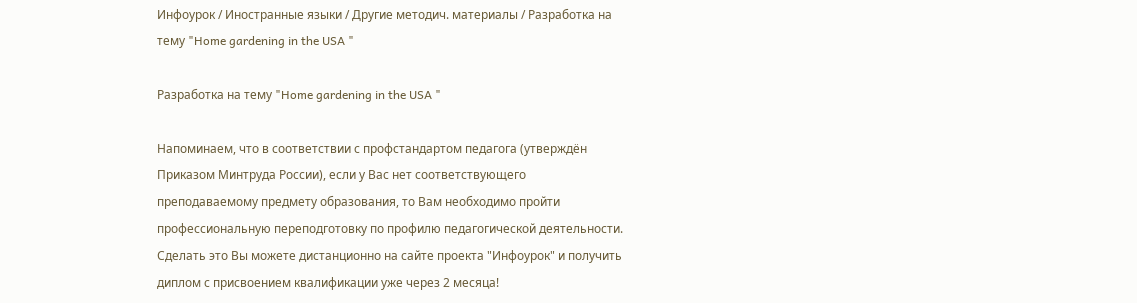Инфоурок / Иностранные языки / Другие методич. материалы / Разработка на тему "Home gardening in the USA "

Разработка на тему "Home gardening in the USA "

Напоминаем, что в соответствии с профстандартом педагога (утверждён Приказом Минтруда России), если у Вас нет соответствующего преподаваемому предмету образования, то Вам необходимо пройти профессиональную переподготовку по профилю педагогической деятельности. Сделать это Вы можете дистанционно на сайте проекта "Инфоурок" и получить диплом с присвоением квалификации уже через 2 месяца!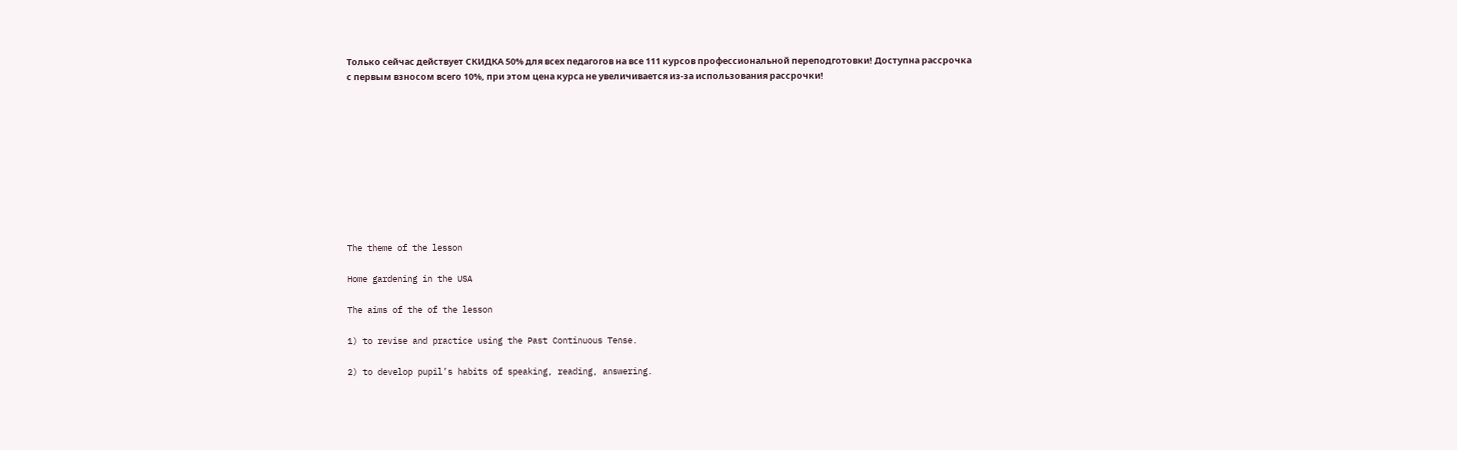Только сейчас действует СКИДКА 50% для всех педагогов на все 111 курсов профессиональной переподготовки! Доступна рассрочка с первым взносом всего 10%, при этом цена курса не увеличивается из-за использования рассрочки!










The theme of the lesson

Home gardening in the USA

The aims of the of the lesson

1) to revise and practice using the Past Continuous Tense.

2) to develop pupil’s habits of speaking, reading, answering.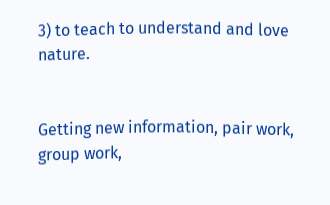3) to teach to understand and love nature.


Getting new information, pair work, group work,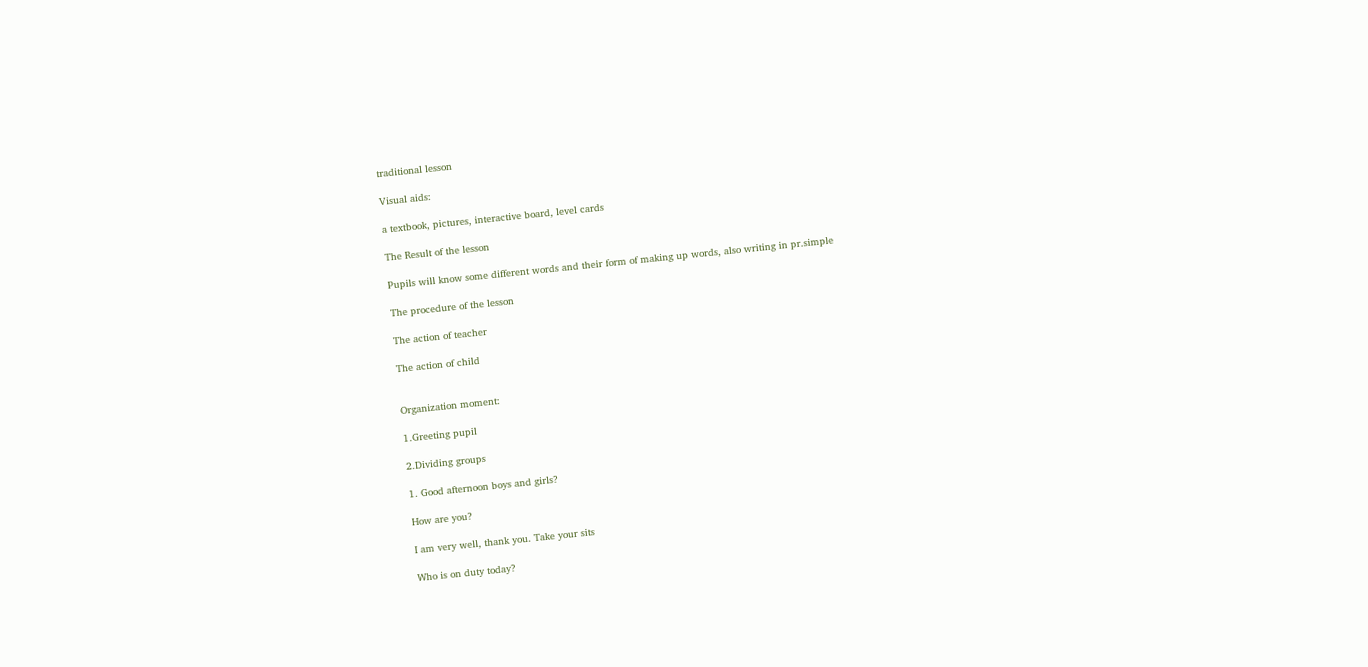traditional lesson

Visual aids:

a textbook, pictures, interactive board, level cards

The Result of the lesson

Pupils will know some different words and their form of making up words, also writing in pr.simple

The procedure of the lesson

The action of teacher

The action of child


Organization moment:

1.Greeting pupil

2.Dividing groups

1. Good afternoon boys and girls?

How are you?

I am very well, thank you. Take your sits

Who is on duty today?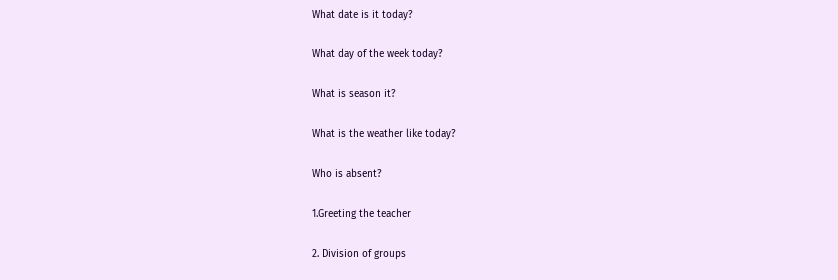What date is it today?

What day of the week today?

What is season it?

What is the weather like today?

Who is absent?

1.Greeting the teacher

2. Division of groups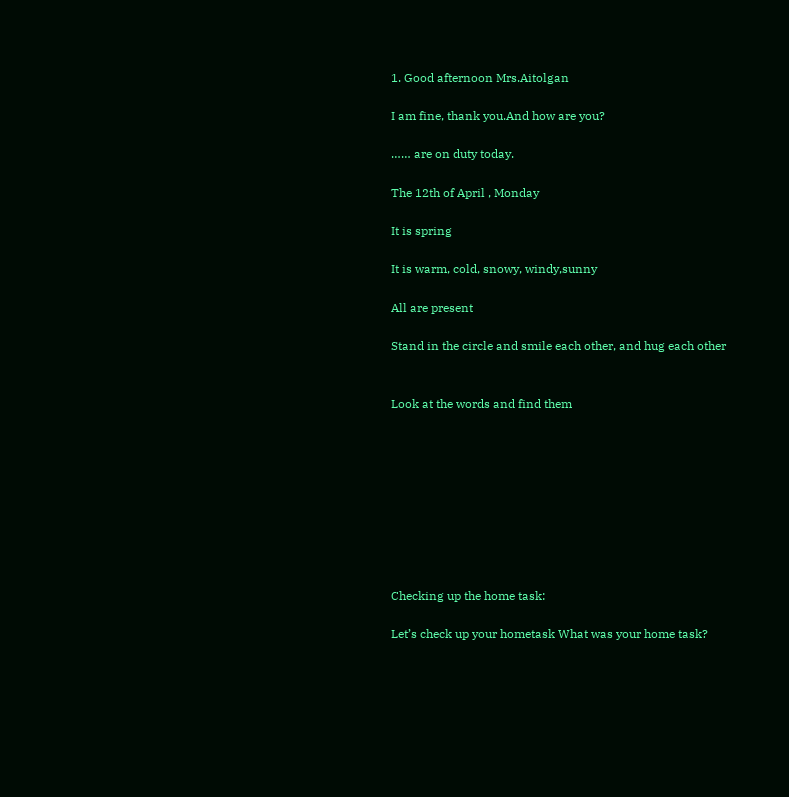1. Good afternoon Mrs.Aitolgan

I am fine, thank you.And how are you?

…… are on duty today.

The 12th of April , Monday

It is spring

It is warm, cold, snowy, windy,sunny

All are present

Stand in the circle and smile each other, and hug each other


Look at the words and find them









Checking up the home task:

Let’s check up your hometask What was your home task?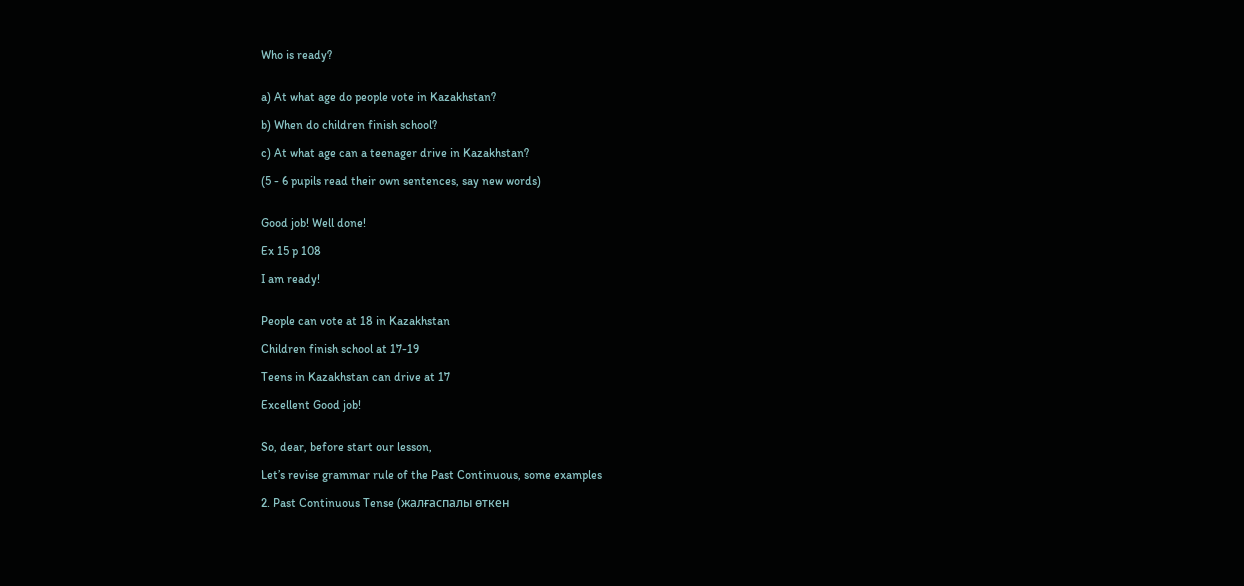Who is ready?


a) At what age do people vote in Kazakhstan?

b) When do children finish school?

c) At what age can a teenager drive in Kazakhstan?

(5 - 6 pupils read their own sentences, say new words)


Good job! Well done!

Ex 15 p 108

I am ready!


People can vote at 18 in Kazakhstan

Children finish school at 17-19

Teens in Kazakhstan can drive at 17

Excellent Good job!


So, dear, before start our lesson,

Let’s revise grammar rule of the Past Continuous, some examples

2. Past Continuous Tense (жалғаспалы өткен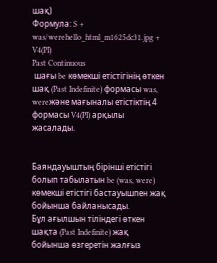шақ)
Формула: S + was/werehello_html_m1625dc31.jpg + V4(PI)
Past Continuous
 шағы be көмекші етістігінің өткен шақ (Past Indefinite) формасы was, wereжәне мағыналы етістіктің 4 формасы V4(PI) арқылы жасалады.


Баяндауыштың бірінші етістігі болып табылатын be (was, were) көмекші етістігі бастауышпен жақ бойынша байланысады.
Бұл ағылшын тіліндегі өткен шақта (Past Indefinite) жақ бойынша өзгеретін жалғыз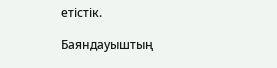етістік.

Баяндауыштың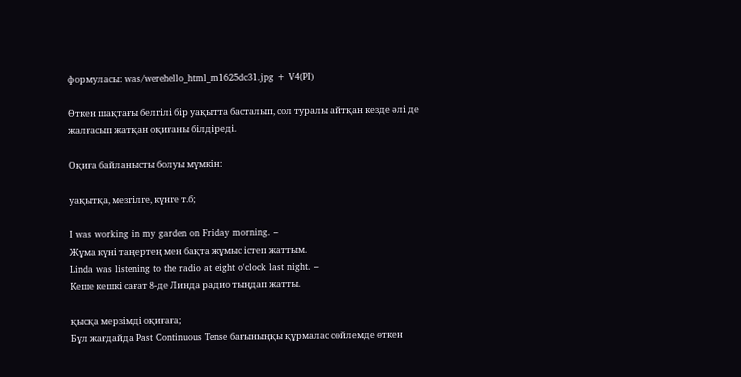формуласы: was/werehello_html_m1625dc31.jpg + V4(PI)

Өткен шақтағы белгілі бір уақытта басталып, сол туралы айтқан кезде әлі де жалғасып жатқан оқиғаны білдіреді.

Оқиға байланысты болуы мүмкін:

уақытқа, мезгілге, күнге т.б;

I was working in my garden on Friday morning. –
Жұма күні таңертең мен бақта жұмыс істеп жаттым.
Linda was listening to the radio at eight o'clock last night. –
Кеше кешкі сағат 8-де Линда радио тыңдап жатты.

қысқа мерзімді оқиғаға;
Бұл жағдайда Past Continuous Tense бағыныңқы құрмалас сөйлемде өткен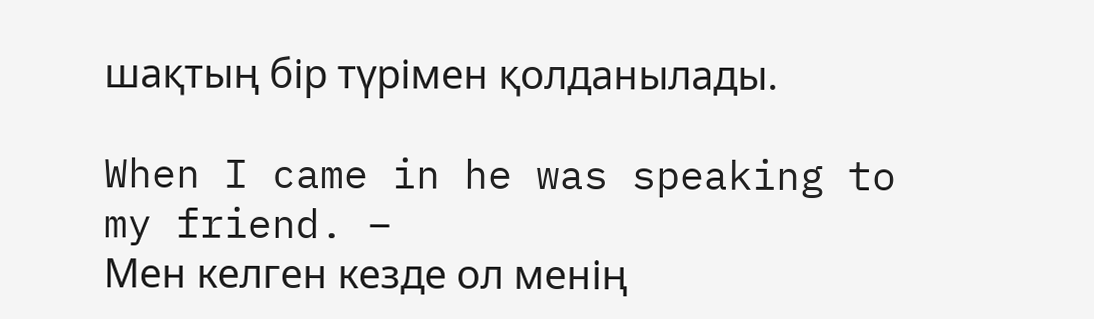шақтың бір түрімен қолданылады.

When I came in he was speaking to my friend. –
Мен келген кезде ол менің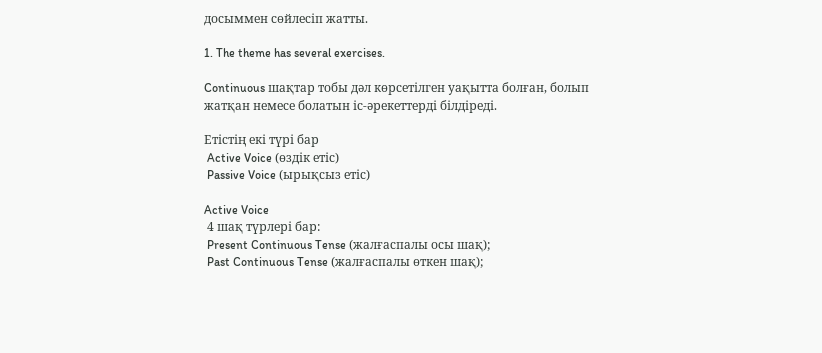досыммен сөйлесіп жатты.

1. The theme has several exercises.

Continuous шақтар тобы дәл көрсетілген уақытта болған, болып жатқан немесе болатын іс-әрекеттерді білдіреді.

Етістің екі түрі бар
 Active Voice (өздік етіс)
 Passive Voice (ырықсыз етіс)

Active Voice
 4 шақ түрлері бар:
 Present Continuous Tense (жалғаспалы осы шақ);
 Past Continuous Tense (жалғаспалы өткен шақ);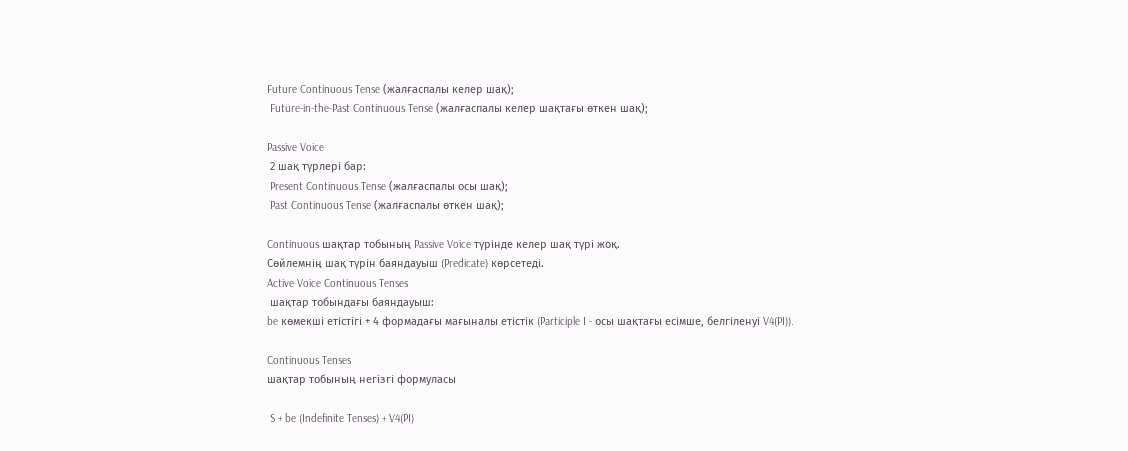Future Continuous Tense (жалғаспалы келер шақ);
 Future-in-the-Past Continuous Tense (жалғаспалы келер шақтағы өткен шақ);

Passive Voice
 2 шақ түрлері бар:
 Present Continuous Tense (жалғаспалы осы шақ);
 Past Continuous Tense (жалғаспалы өткен шақ);

Continuous шақтар тобының Passive Voice түрінде келер шақ түрі жоқ.
Сөйлемнің шақ түрін баяндауыш (Predicate) көрсетеді.
Active Voice Continuous Tenses
 шақтар тобындағы баяндауыш:
be көмекші етістігі + 4 формадағы мағыналы етістік (Participle I - осы шақтағы есімше, белгіленуі V4(PI)).

Continuous Tenses
шақтар тобының негізгі формуласы

 S + be (Indefinite Tenses) + V4(PI)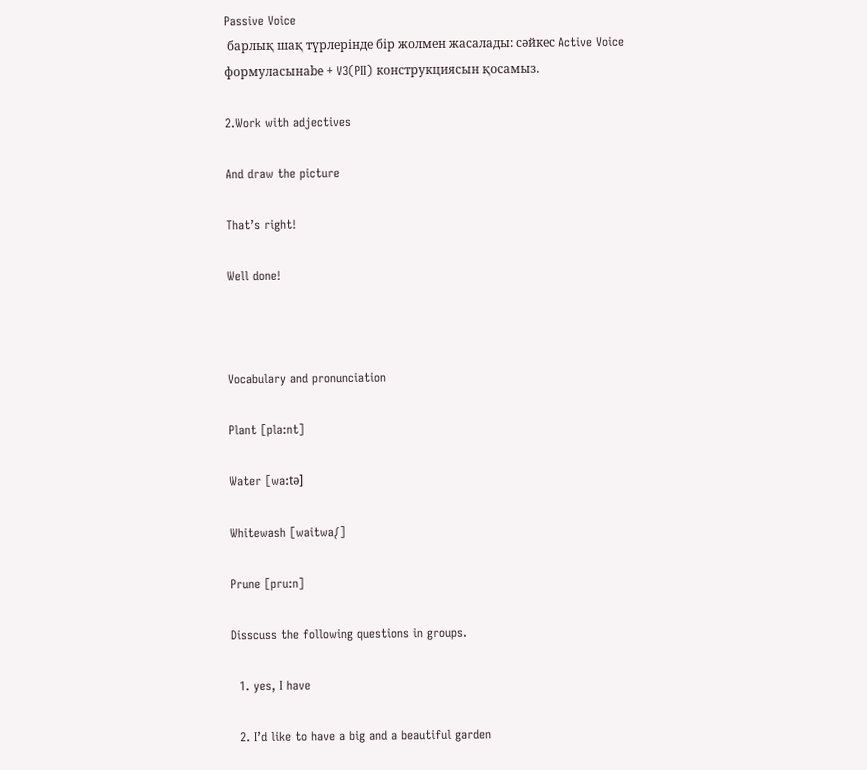Passive Voice
 барлық шақ түрлерінде бір жолмен жасалады: сәйкес Active Voice формуласынаbe + V3(PII) конструкциясын қосамыз.

2.Work with adjectives

And draw the picture

That’s right!

Well done!



Vocabulary and pronunciation

Plant [pla:nt]

Water [wa:tә]

Whitewash [waitwaᶘ]

Prune [pru:n]

Disscuss the following questions in groups.

  1. yes, I have

  2. I’d like to have a big and a beautiful garden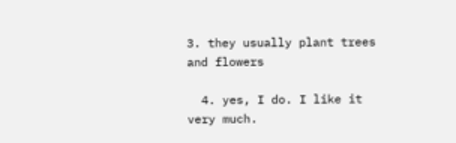3. they usually plant trees and flowers

  4. yes, I do. I like it very much.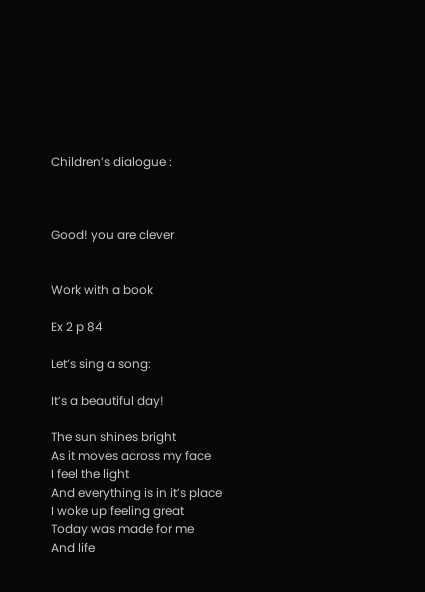Children’s dialogue :



Good! you are clever


Work with a book

Ex 2 p 84

Let’s sing a song:

It’s a beautiful day!

The sun shines bright
As it moves across my face
I feel the light
And everything is in it’s place
I woke up feeling great
Today was made for me
And life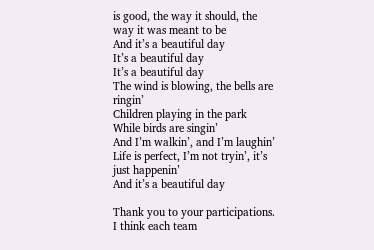is good, the way it should, the way it was meant to be
And it’s a beautiful day
It’s a beautiful day
It’s a beautiful day
The wind is blowing, the bells are ringin’
Children playing in the park
While birds are singin’
And I’m walkin’, and I’m laughin’
Life is perfect, I’m not tryin’, it’s just happenin’
And it’s a beautiful day

Thank you to your participations. I think each team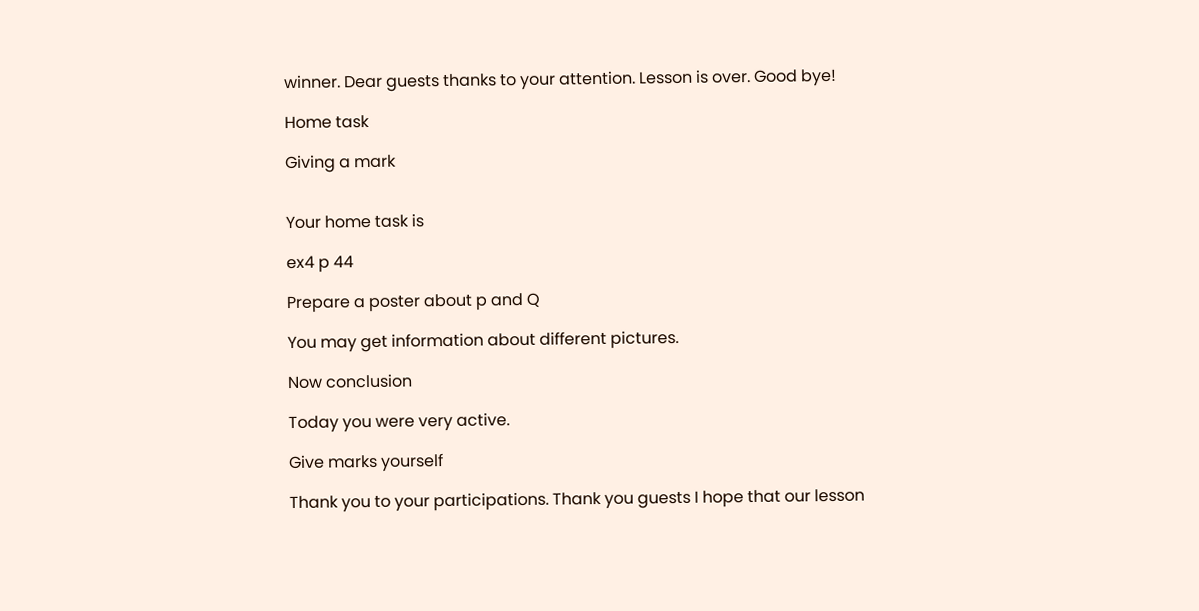winner. Dear guests thanks to your attention. Lesson is over. Good bye!

Home task

Giving a mark


Your home task is

ex4 p 44

Prepare a poster about p and Q

You may get information about different pictures.

Now conclusion

Today you were very active.

Give marks yourself

Thank you to your participations. Thank you guests I hope that our lesson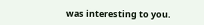was interesting to you.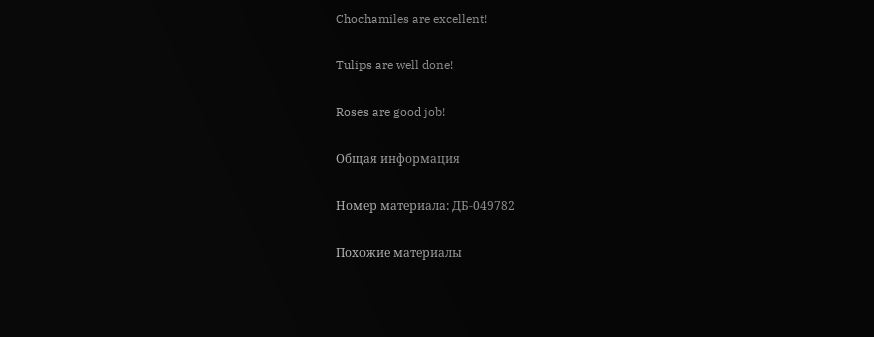Chochamiles are excellent!

Tulips are well done!

Roses are good job!

Общая информация

Номер материала: ДБ-049782

Похожие материалы